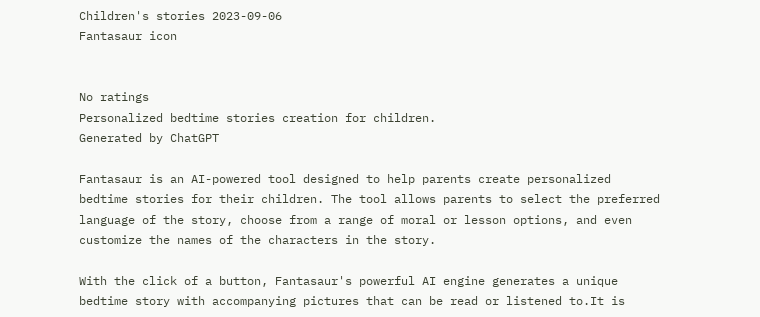Children's stories 2023-09-06
Fantasaur icon


No ratings
Personalized bedtime stories creation for children.
Generated by ChatGPT

Fantasaur is an AI-powered tool designed to help parents create personalized bedtime stories for their children. The tool allows parents to select the preferred language of the story, choose from a range of moral or lesson options, and even customize the names of the characters in the story.

With the click of a button, Fantasaur's powerful AI engine generates a unique bedtime story with accompanying pictures that can be read or listened to.It is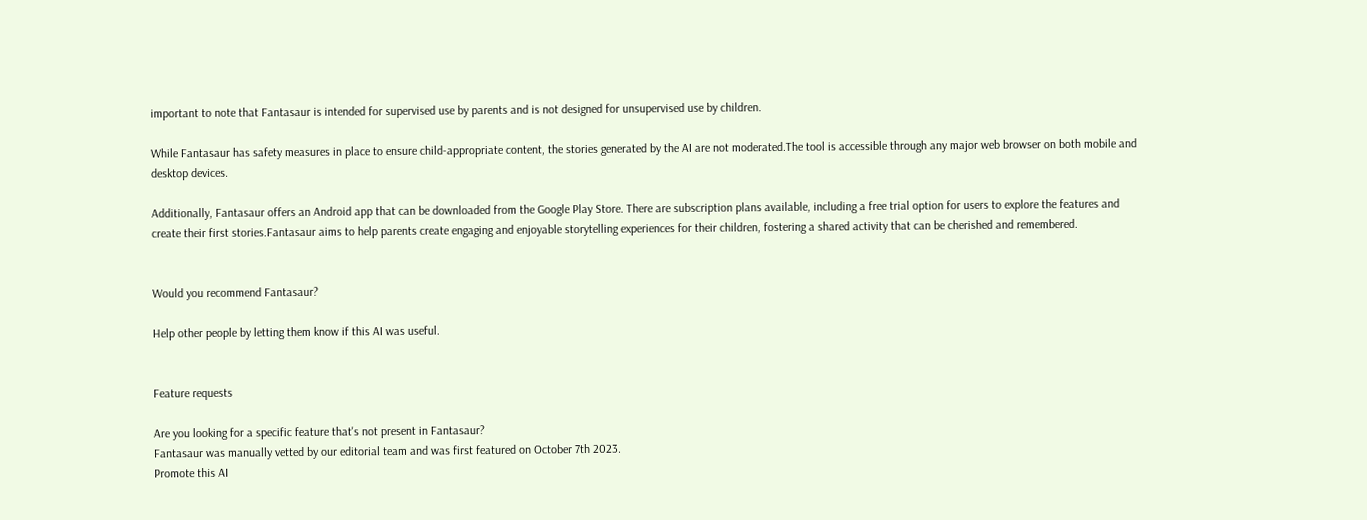important to note that Fantasaur is intended for supervised use by parents and is not designed for unsupervised use by children.

While Fantasaur has safety measures in place to ensure child-appropriate content, the stories generated by the AI are not moderated.The tool is accessible through any major web browser on both mobile and desktop devices.

Additionally, Fantasaur offers an Android app that can be downloaded from the Google Play Store. There are subscription plans available, including a free trial option for users to explore the features and create their first stories.Fantasaur aims to help parents create engaging and enjoyable storytelling experiences for their children, fostering a shared activity that can be cherished and remembered.


Would you recommend Fantasaur?

Help other people by letting them know if this AI was useful.


Feature requests

Are you looking for a specific feature that's not present in Fantasaur?
Fantasaur was manually vetted by our editorial team and was first featured on October 7th 2023.
Promote this AI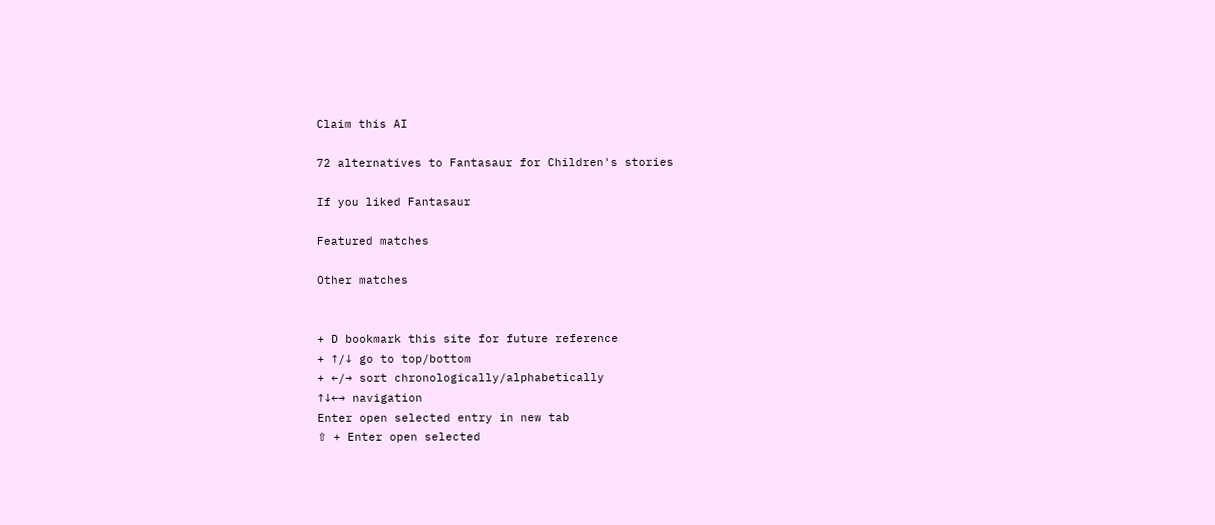Claim this AI

72 alternatives to Fantasaur for Children's stories

If you liked Fantasaur

Featured matches

Other matches


+ D bookmark this site for future reference
+ ↑/↓ go to top/bottom
+ ←/→ sort chronologically/alphabetically
↑↓←→ navigation
Enter open selected entry in new tab
⇧ + Enter open selected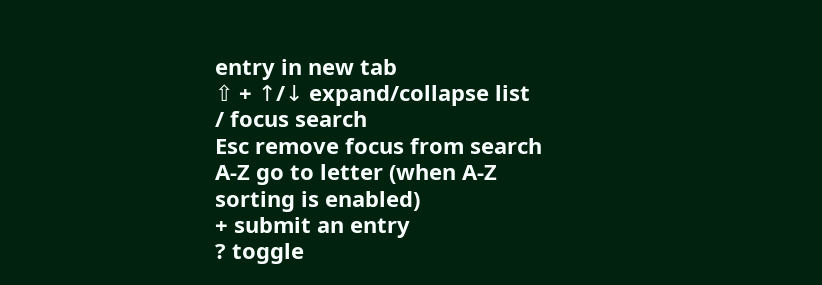entry in new tab
⇧ + ↑/↓ expand/collapse list
/ focus search
Esc remove focus from search
A-Z go to letter (when A-Z sorting is enabled)
+ submit an entry
? toggle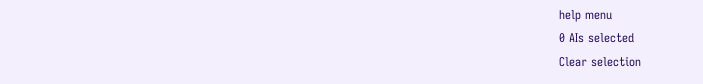help menu
0 AIs selected
Clear selection